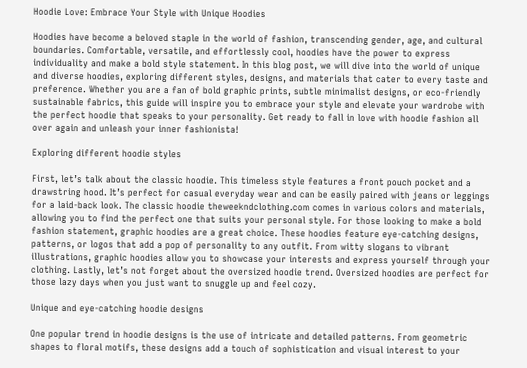Hoodie Love: Embrace Your Style with Unique Hoodies

Hoodies have become a beloved staple in the world of fashion, transcending gender, age, and cultural boundaries. Comfortable, versatile, and effortlessly cool, hoodies have the power to express individuality and make a bold style statement. In this blog post, we will dive into the world of unique and diverse hoodies, exploring different styles, designs, and materials that cater to every taste and preference. Whether you are a fan of bold graphic prints, subtle minimalist designs, or eco-friendly sustainable fabrics, this guide will inspire you to embrace your style and elevate your wardrobe with the perfect hoodie that speaks to your personality. Get ready to fall in love with hoodie fashion all over again and unleash your inner fashionista!

Exploring different hoodie styles

First, let’s talk about the classic hoodie. This timeless style features a front pouch pocket and a drawstring hood. It’s perfect for casual everyday wear and can be easily paired with jeans or leggings for a laid-back look. The classic hoodie theweekndclothing.com comes in various colors and materials, allowing you to find the perfect one that suits your personal style. For those looking to make a bold fashion statement, graphic hoodies are a great choice. These hoodies feature eye-catching designs, patterns, or logos that add a pop of personality to any outfit. From witty slogans to vibrant illustrations, graphic hoodies allow you to showcase your interests and express yourself through your clothing. Lastly, let’s not forget about the oversized hoodie trend. Oversized hoodies are perfect for those lazy days when you just want to snuggle up and feel cozy.

Unique and eye-catching hoodie designs

One popular trend in hoodie designs is the use of intricate and detailed patterns. From geometric shapes to floral motifs, these designs add a touch of sophistication and visual interest to your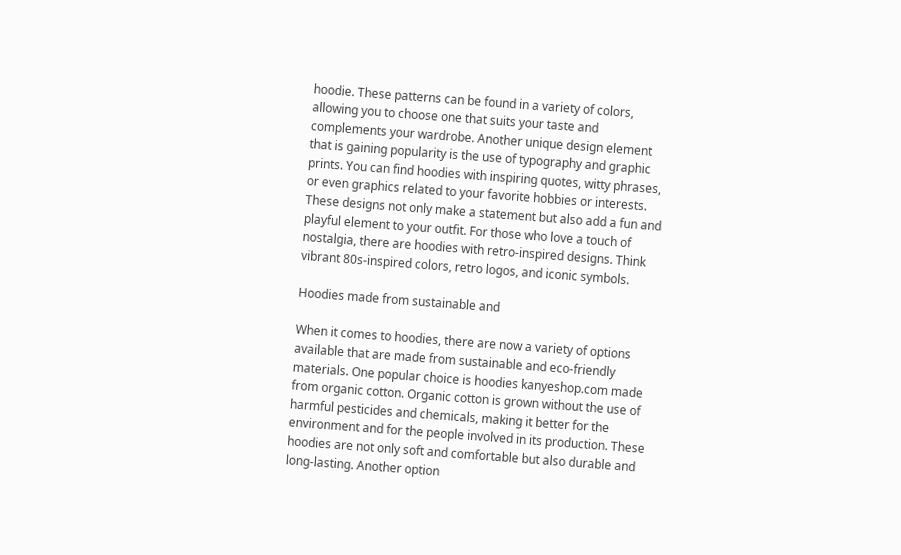hoodie. These patterns can be found in a variety of colors, allowing you to choose one that suits your taste and complements your wardrobe. Another unique design element that is gaining popularity is the use of typography and graphic prints. You can find hoodies with inspiring quotes, witty phrases, or even graphics related to your favorite hobbies or interests. These designs not only make a statement but also add a fun and playful element to your outfit. For those who love a touch of nostalgia, there are hoodies with retro-inspired designs. Think vibrant 80s-inspired colors, retro logos, and iconic symbols.

Hoodies made from sustainable and

When it comes to hoodies, there are now a variety of options available that are made from sustainable and eco-friendly materials. One popular choice is hoodies kanyeshop.com made from organic cotton. Organic cotton is grown without the use of harmful pesticides and chemicals, making it better for the environment and for the people involved in its production. These hoodies are not only soft and comfortable but also durable and long-lasting. Another option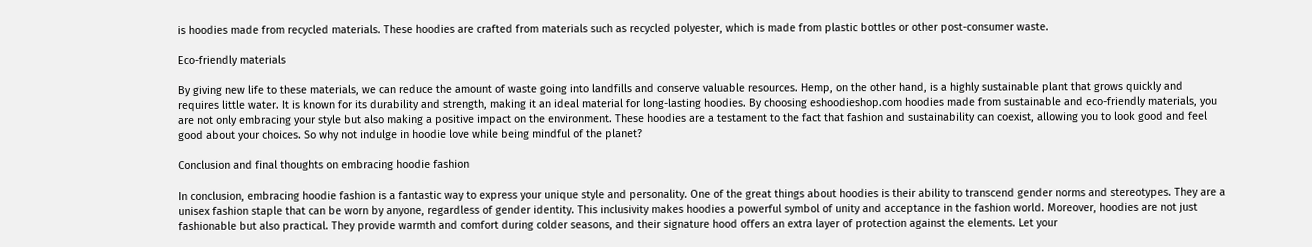is hoodies made from recycled materials. These hoodies are crafted from materials such as recycled polyester, which is made from plastic bottles or other post-consumer waste.

Eco-friendly materials

By giving new life to these materials, we can reduce the amount of waste going into landfills and conserve valuable resources. Hemp, on the other hand, is a highly sustainable plant that grows quickly and requires little water. It is known for its durability and strength, making it an ideal material for long-lasting hoodies. By choosing eshoodieshop.com hoodies made from sustainable and eco-friendly materials, you are not only embracing your style but also making a positive impact on the environment. These hoodies are a testament to the fact that fashion and sustainability can coexist, allowing you to look good and feel good about your choices. So why not indulge in hoodie love while being mindful of the planet?

Conclusion and final thoughts on embracing hoodie fashion

In conclusion, embracing hoodie fashion is a fantastic way to express your unique style and personality. One of the great things about hoodies is their ability to transcend gender norms and stereotypes. They are a unisex fashion staple that can be worn by anyone, regardless of gender identity. This inclusivity makes hoodies a powerful symbol of unity and acceptance in the fashion world. Moreover, hoodies are not just fashionable but also practical. They provide warmth and comfort during colder seasons, and their signature hood offers an extra layer of protection against the elements. Let your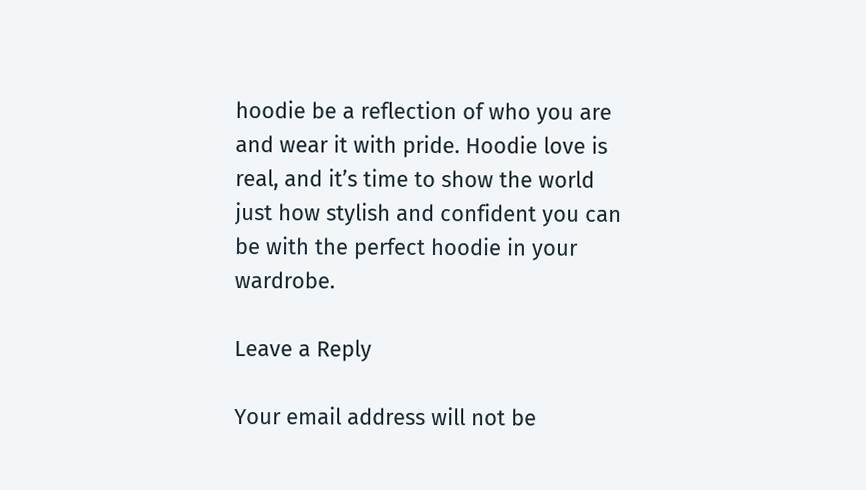hoodie be a reflection of who you are and wear it with pride. Hoodie love is real, and it’s time to show the world just how stylish and confident you can be with the perfect hoodie in your wardrobe.

Leave a Reply

Your email address will not be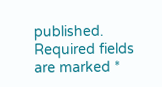published. Required fields are marked *